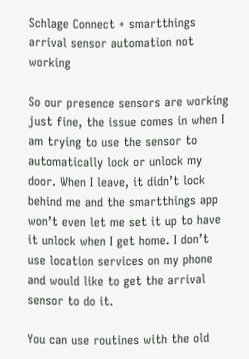Schlage Connect + smartthings arrival sensor automation not working

So our presence sensors are working just fine, the issue comes in when I am trying to use the sensor to automatically lock or unlock my door. When I leave, it didn’t lock behind me and the smartthings app won’t even let me set it up to have it unlock when I get home. I don’t use location services on my phone and would like to get the arrival sensor to do it.

You can use routines with the old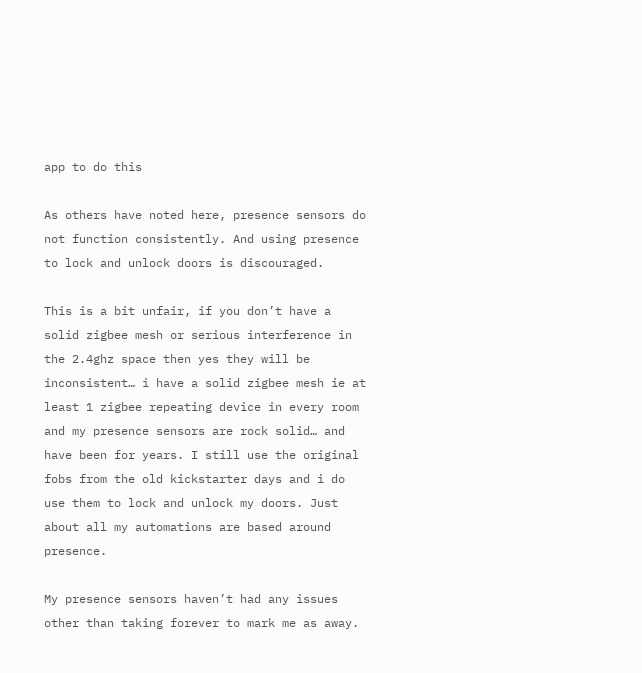app to do this

As others have noted here, presence sensors do not function consistently. And using presence to lock and unlock doors is discouraged.

This is a bit unfair, if you don’t have a solid zigbee mesh or serious interference in the 2.4ghz space then yes they will be inconsistent… i have a solid zigbee mesh ie at least 1 zigbee repeating device in every room and my presence sensors are rock solid… and have been for years. I still use the original fobs from the old kickstarter days and i do use them to lock and unlock my doors. Just about all my automations are based around presence.

My presence sensors haven’t had any issues other than taking forever to mark me as away.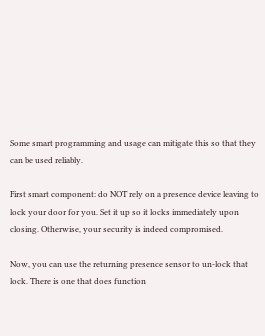Some smart programming and usage can mitigate this so that they can be used reliably.

First smart component: do NOT rely on a presence device leaving to lock your door for you. Set it up so it locks immediately upon closing. Otherwise, your security is indeed compromised.

Now, you can use the returning presence sensor to un-lock that lock. There is one that does function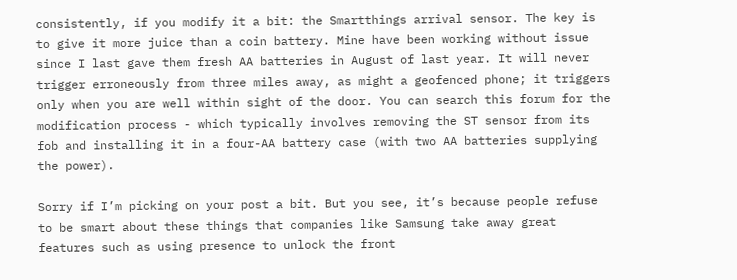consistently, if you modify it a bit: the Smartthings arrival sensor. The key is to give it more juice than a coin battery. Mine have been working without issue since I last gave them fresh AA batteries in August of last year. It will never trigger erroneously from three miles away, as might a geofenced phone; it triggers only when you are well within sight of the door. You can search this forum for the modification process - which typically involves removing the ST sensor from its fob and installing it in a four-AA battery case (with two AA batteries supplying the power).

Sorry if I’m picking on your post a bit. But you see, it’s because people refuse to be smart about these things that companies like Samsung take away great features such as using presence to unlock the front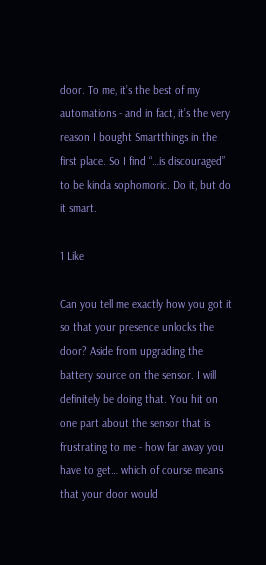door. To me, it’s the best of my automations - and in fact, it’s the very reason I bought Smartthings in the first place. So I find “…is discouraged” to be kinda sophomoric. Do it, but do it smart.

1 Like

Can you tell me exactly how you got it so that your presence unlocks the door? Aside from upgrading the battery source on the sensor. I will definitely be doing that. You hit on one part about the sensor that is frustrating to me - how far away you have to get… which of course means that your door would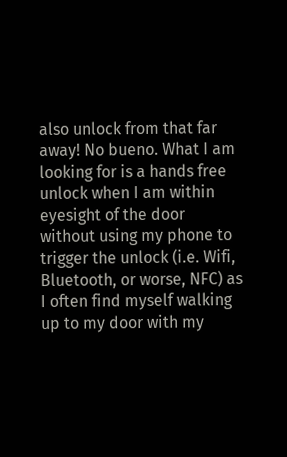also unlock from that far away! No bueno. What I am looking for is a hands free unlock when I am within eyesight of the door without using my phone to trigger the unlock (i.e. Wifi, Bluetooth, or worse, NFC) as I often find myself walking up to my door with my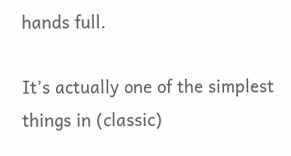hands full.

It’s actually one of the simplest things in (classic)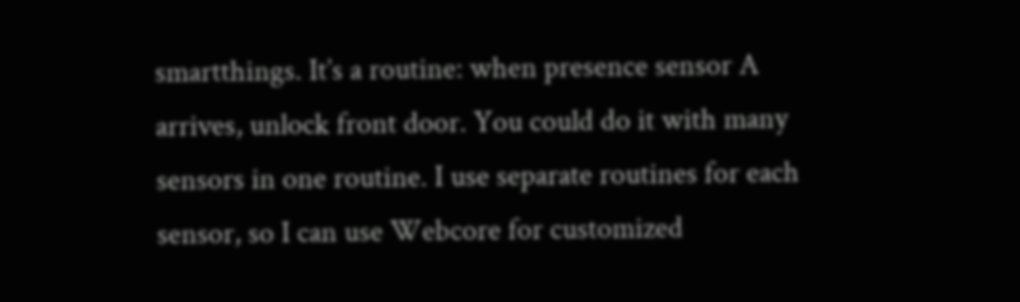smartthings. It’s a routine: when presence sensor A arrives, unlock front door. You could do it with many sensors in one routine. I use separate routines for each sensor, so I can use Webcore for customized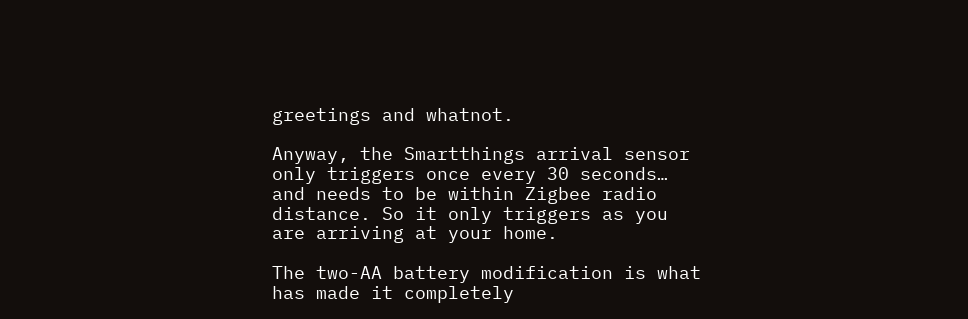greetings and whatnot.

Anyway, the Smartthings arrival sensor only triggers once every 30 seconds… and needs to be within Zigbee radio distance. So it only triggers as you are arriving at your home.

The two-AA battery modification is what has made it completely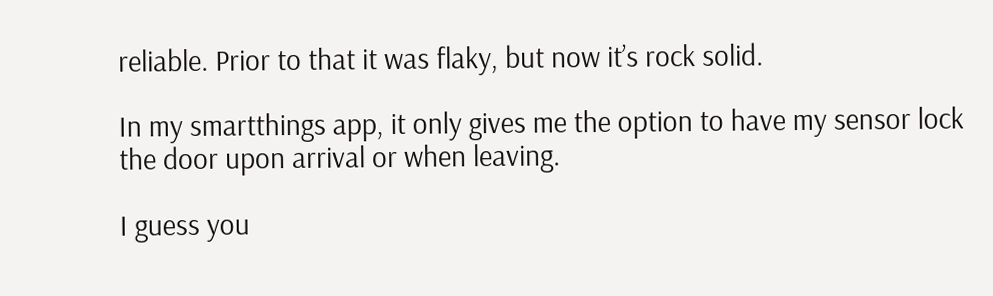reliable. Prior to that it was flaky, but now it’s rock solid.

In my smartthings app, it only gives me the option to have my sensor lock the door upon arrival or when leaving.

I guess you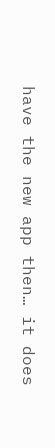have the new app then… it does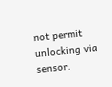not permit unlocking via sensor.